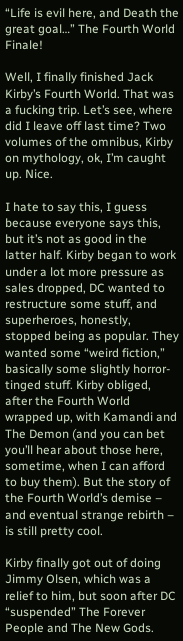“Life is evil here, and Death the great goal…” The Fourth World Finale!

Well, I finally finished Jack Kirby’s Fourth World. That was a fucking trip. Let’s see, where did I leave off last time? Two volumes of the omnibus, Kirby on mythology, ok, I’m caught up. Nice.

I hate to say this, I guess because everyone says this, but it’s not as good in the latter half. Kirby began to work under a lot more pressure as sales dropped, DC wanted to restructure some stuff, and superheroes, honestly, stopped being as popular. They wanted some “weird fiction,” basically some slightly horror-tinged stuff. Kirby obliged, after the Fourth World wrapped up, with Kamandi and The Demon (and you can bet you’ll hear about those here, sometime, when I can afford to buy them). But the story of the Fourth World’s demise – and eventual strange rebirth – is still pretty cool.

Kirby finally got out of doing Jimmy Olsen, which was a relief to him, but soon after DC “suspended” The Forever People and The New Gods.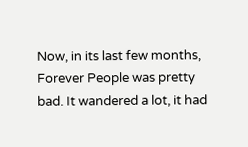Now, in its last few months, Forever People was pretty bad. It wandered a lot, it had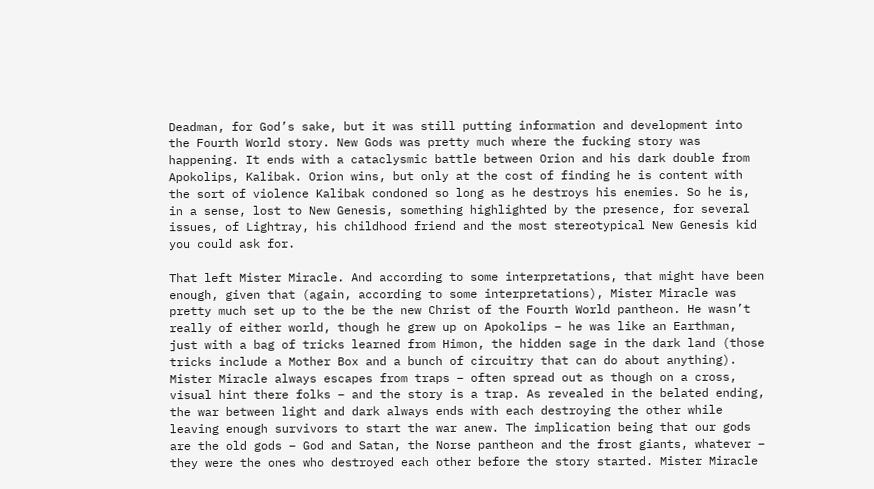Deadman, for God’s sake, but it was still putting information and development into the Fourth World story. New Gods was pretty much where the fucking story was happening. It ends with a cataclysmic battle between Orion and his dark double from Apokolips, Kalibak. Orion wins, but only at the cost of finding he is content with the sort of violence Kalibak condoned so long as he destroys his enemies. So he is, in a sense, lost to New Genesis, something highlighted by the presence, for several issues, of Lightray, his childhood friend and the most stereotypical New Genesis kid you could ask for.

That left Mister Miracle. And according to some interpretations, that might have been enough, given that (again, according to some interpretations), Mister Miracle was pretty much set up to the be the new Christ of the Fourth World pantheon. He wasn’t really of either world, though he grew up on Apokolips – he was like an Earthman, just with a bag of tricks learned from Himon, the hidden sage in the dark land (those tricks include a Mother Box and a bunch of circuitry that can do about anything). Mister Miracle always escapes from traps – often spread out as though on a cross, visual hint there folks – and the story is a trap. As revealed in the belated ending, the war between light and dark always ends with each destroying the other while leaving enough survivors to start the war anew. The implication being that our gods are the old gods – God and Satan, the Norse pantheon and the frost giants, whatever – they were the ones who destroyed each other before the story started. Mister Miracle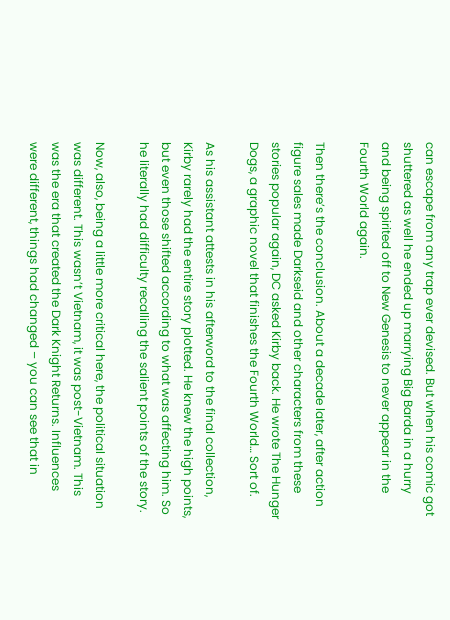can escape from any trap ever devised. But when his comic got shuttered as well he ended up marrying Big Barda in a hurry and being spirited off to New Genesis to never appear in the Fourth World again.

Then there’s the conclusion. About a decade later, after action figure sales made Darkseid and other characters from these stories popular again, DC asked Kirby back. He wrote The Hunger Dogs, a graphic novel that finishes the Fourth World… Sort of.

As his assistant attests in his afterword to the final collection, Kirby rarely had the entire story plotted. He knew the high points, but even those shifted according to what was affecting him. So he literally had difficulty recalling the salient points of the story.

Now, also, being a little more critical here, the political situation was different. This wasn’t Vietnam, it was post-Vietnam. This was the era that created the Dark Knight Returns. Influences were different, things had changed – you can see that in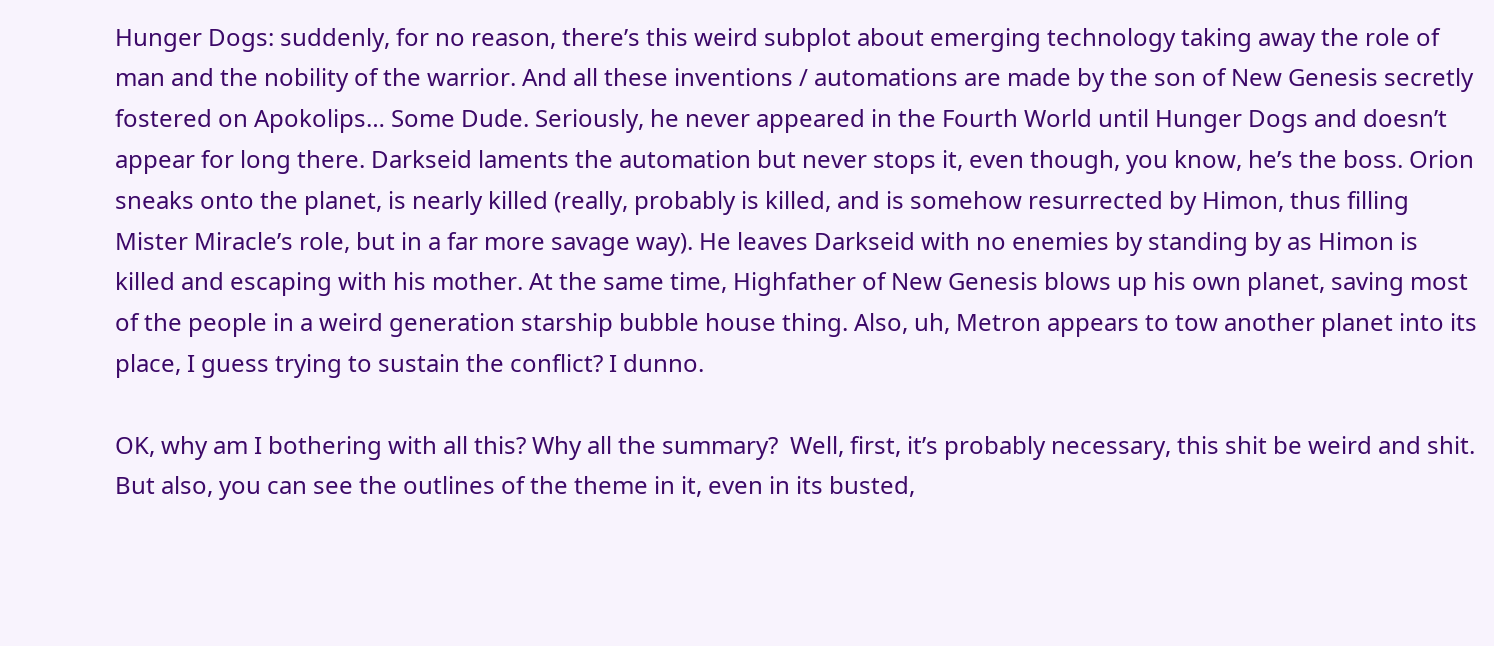Hunger Dogs: suddenly, for no reason, there’s this weird subplot about emerging technology taking away the role of man and the nobility of the warrior. And all these inventions / automations are made by the son of New Genesis secretly fostered on Apokolips… Some Dude. Seriously, he never appeared in the Fourth World until Hunger Dogs and doesn’t appear for long there. Darkseid laments the automation but never stops it, even though, you know, he’s the boss. Orion sneaks onto the planet, is nearly killed (really, probably is killed, and is somehow resurrected by Himon, thus filling Mister Miracle’s role, but in a far more savage way). He leaves Darkseid with no enemies by standing by as Himon is killed and escaping with his mother. At the same time, Highfather of New Genesis blows up his own planet, saving most of the people in a weird generation starship bubble house thing. Also, uh, Metron appears to tow another planet into its place, I guess trying to sustain the conflict? I dunno.

OK, why am I bothering with all this? Why all the summary?  Well, first, it’s probably necessary, this shit be weird and shit. But also, you can see the outlines of the theme in it, even in its busted,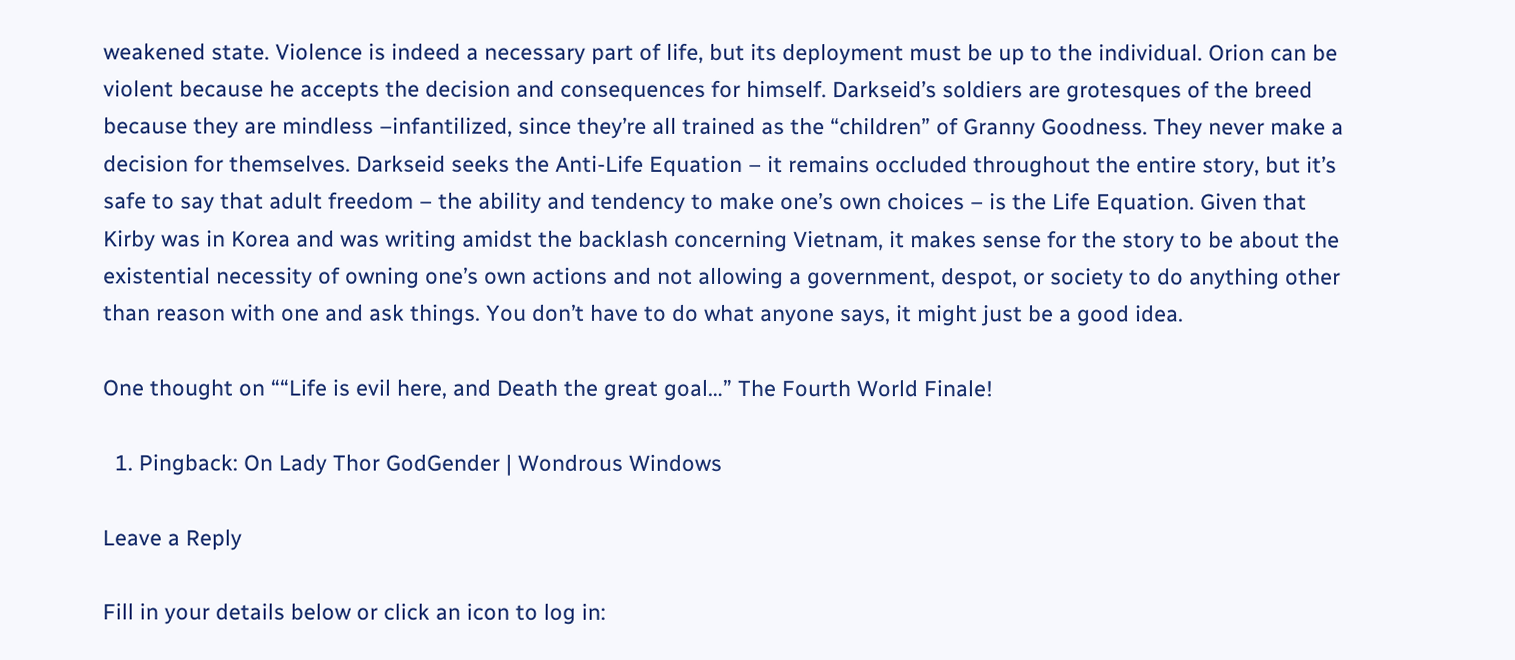weakened state. Violence is indeed a necessary part of life, but its deployment must be up to the individual. Orion can be violent because he accepts the decision and consequences for himself. Darkseid’s soldiers are grotesques of the breed because they are mindless –infantilized, since they’re all trained as the “children” of Granny Goodness. They never make a decision for themselves. Darkseid seeks the Anti-Life Equation – it remains occluded throughout the entire story, but it’s safe to say that adult freedom – the ability and tendency to make one’s own choices – is the Life Equation. Given that Kirby was in Korea and was writing amidst the backlash concerning Vietnam, it makes sense for the story to be about the existential necessity of owning one’s own actions and not allowing a government, despot, or society to do anything other than reason with one and ask things. You don’t have to do what anyone says, it might just be a good idea.

One thought on ““Life is evil here, and Death the great goal…” The Fourth World Finale!

  1. Pingback: On Lady Thor GodGender | Wondrous Windows

Leave a Reply

Fill in your details below or click an icon to log in: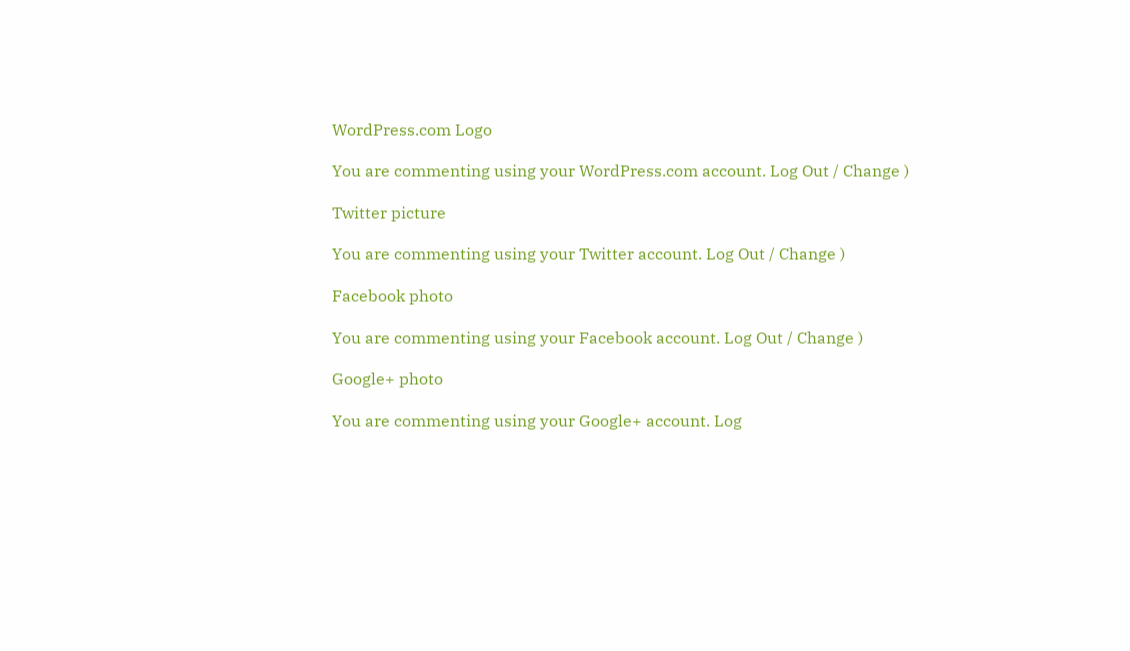WordPress.com Logo

You are commenting using your WordPress.com account. Log Out / Change )

Twitter picture

You are commenting using your Twitter account. Log Out / Change )

Facebook photo

You are commenting using your Facebook account. Log Out / Change )

Google+ photo

You are commenting using your Google+ account. Log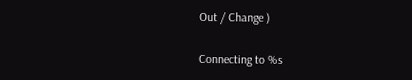Out / Change )

Connecting to %s